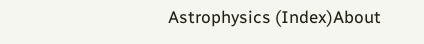Astrophysics (Index)About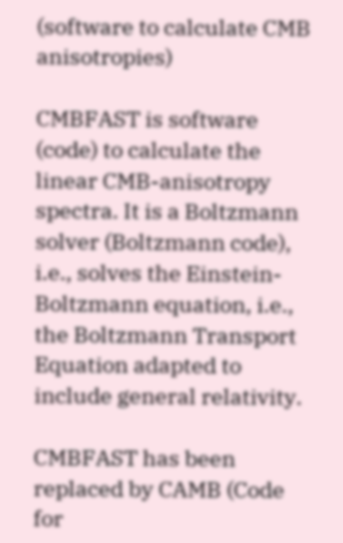(software to calculate CMB anisotropies)

CMBFAST is software (code) to calculate the linear CMB-anisotropy spectra. It is a Boltzmann solver (Boltzmann code), i.e., solves the Einstein-Boltzmann equation, i.e., the Boltzmann Transport Equation adapted to include general relativity.

CMBFAST has been replaced by CAMB (Code for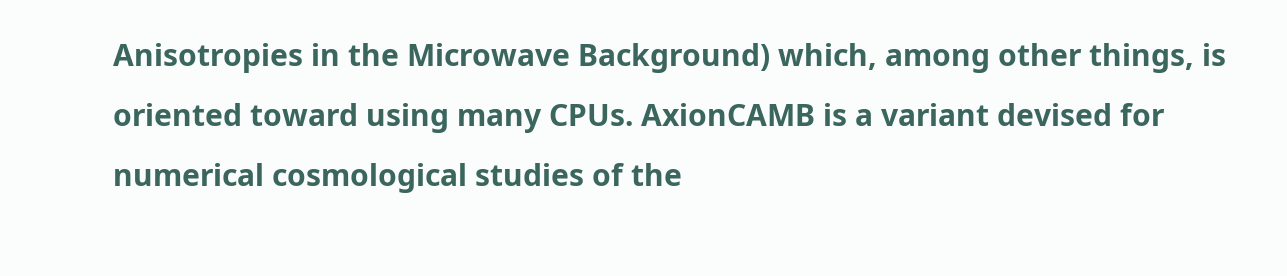Anisotropies in the Microwave Background) which, among other things, is oriented toward using many CPUs. AxionCAMB is a variant devised for numerical cosmological studies of the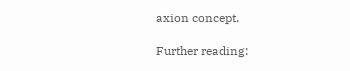axion concept.

Further reading: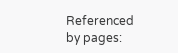Referenced by pages: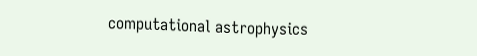computational astrophysics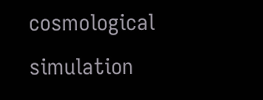cosmological simulation